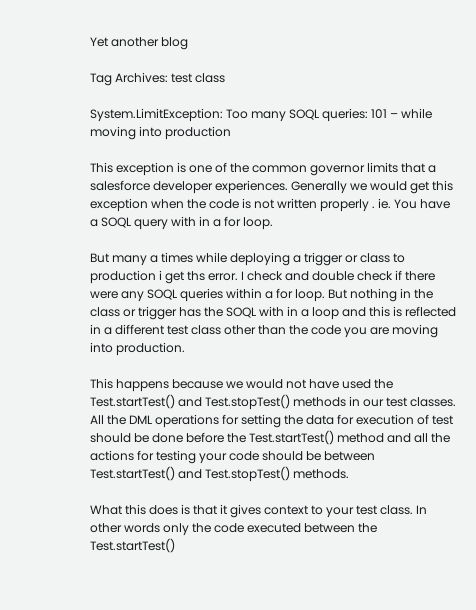Yet another blog

Tag Archives: test class

System.LimitException: Too many SOQL queries: 101 – while moving into production

This exception is one of the common governor limits that a salesforce developer experiences. Generally we would get this exception when the code is not written properly . ie. You have a SOQL query with in a for loop.

But many a times while deploying a trigger or class to production i get ths error. I check and double check if there were any SOQL queries within a for loop. But nothing in the class or trigger has the SOQL with in a loop and this is reflected in a different test class other than the code you are moving into production.

This happens because we would not have used the Test.startTest() and Test.stopTest() methods in our test classes. All the DML operations for setting the data for execution of test should be done before the Test.startTest() method and all the actions for testing your code should be between Test.startTest() and Test.stopTest() methods.

What this does is that it gives context to your test class. In other words only the code executed between the Test.startTest()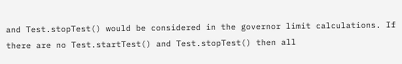and Test.stopTest() would be considered in the governor limit calculations. If there are no Test.startTest() and Test.stopTest() then all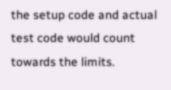the setup code and actual test code would count towards the limits.